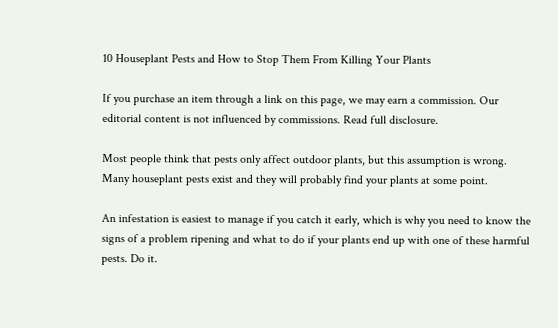10 Houseplant Pests and How to Stop Them From Killing Your Plants

If you purchase an item through a link on this page, we may earn a commission. Our editorial content is not influenced by commissions. Read full disclosure.

Most people think that pests only affect outdoor plants, but this assumption is wrong. Many houseplant pests exist and they will probably find your plants at some point.

An infestation is easiest to manage if you catch it early, which is why you need to know the signs of a problem ripening and what to do if your plants end up with one of these harmful pests. Do it.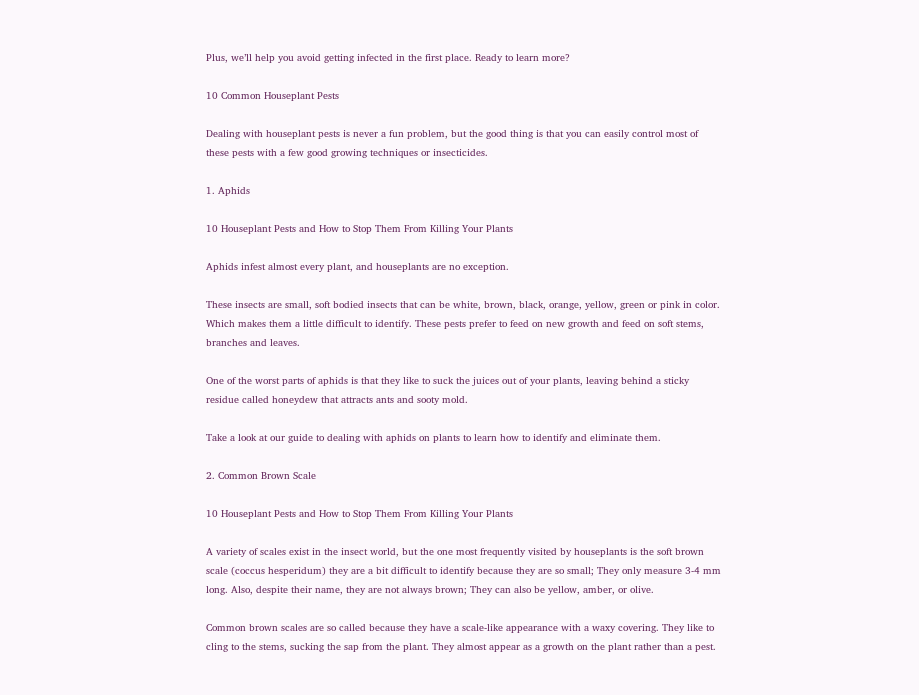Plus, we’ll help you avoid getting infected in the first place. Ready to learn more?

10 Common Houseplant Pests

Dealing with houseplant pests is never a fun problem, but the good thing is that you can easily control most of these pests with a few good growing techniques or insecticides.

1. Aphids

10 Houseplant Pests and How to Stop Them From Killing Your Plants

Aphids infest almost every plant, and houseplants are no exception.

These insects are small, soft bodied insects that can be white, brown, black, orange, yellow, green or pink in color. Which makes them a little difficult to identify. These pests prefer to feed on new growth and feed on soft stems, branches and leaves.

One of the worst parts of aphids is that they like to suck the juices out of your plants, leaving behind a sticky residue called honeydew that attracts ants and sooty mold.

Take a look at our guide to dealing with aphids on plants to learn how to identify and eliminate them.

2. Common Brown Scale

10 Houseplant Pests and How to Stop Them From Killing Your Plants

A variety of scales exist in the insect world, but the one most frequently visited by houseplants is the soft brown scale (coccus hesperidum) they are a bit difficult to identify because they are so small; They only measure 3-4 mm long. Also, despite their name, they are not always brown; They can also be yellow, amber, or olive.

Common brown scales are so called because they have a scale-like appearance with a waxy covering. They like to cling to the stems, sucking the sap from the plant. They almost appear as a growth on the plant rather than a pest.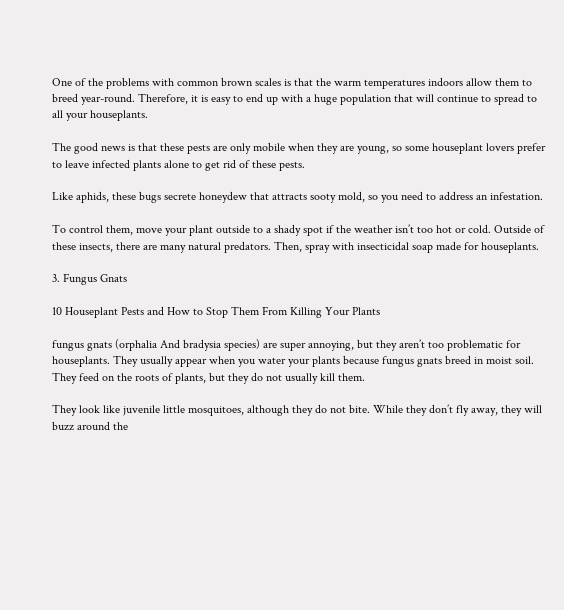One of the problems with common brown scales is that the warm temperatures indoors allow them to breed year-round. Therefore, it is easy to end up with a huge population that will continue to spread to all your houseplants.

The good news is that these pests are only mobile when they are young, so some houseplant lovers prefer to leave infected plants alone to get rid of these pests.

Like aphids, these bugs secrete honeydew that attracts sooty mold, so you need to address an infestation.

To control them, move your plant outside to a shady spot if the weather isn’t too hot or cold. Outside of these insects, there are many natural predators. Then, spray with insecticidal soap made for houseplants.

3. Fungus Gnats

10 Houseplant Pests and How to Stop Them From Killing Your Plants

fungus gnats (orphalia And bradysia species) are super annoying, but they aren’t too problematic for houseplants. They usually appear when you water your plants because fungus gnats breed in moist soil. They feed on the roots of plants, but they do not usually kill them.

They look like juvenile little mosquitoes, although they do not bite. While they don’t fly away, they will buzz around the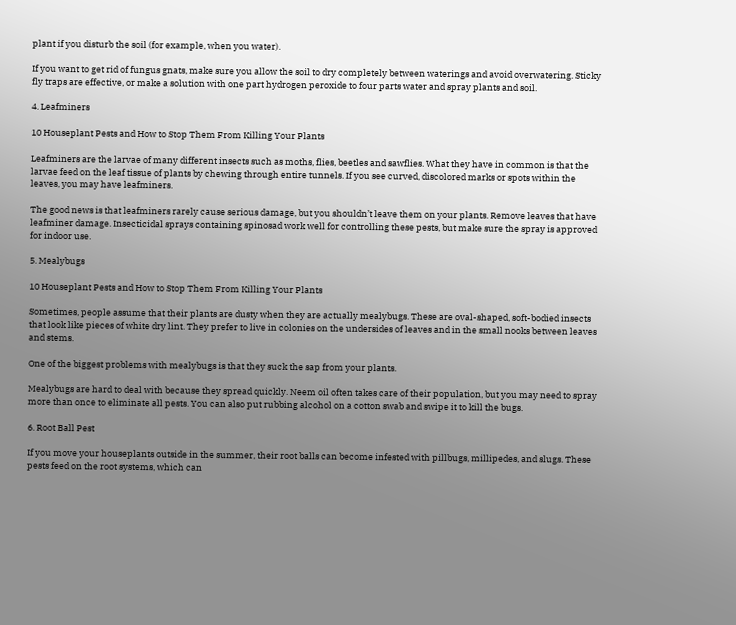plant if you disturb the soil (for example, when you water).

If you want to get rid of fungus gnats, make sure you allow the soil to dry completely between waterings and avoid overwatering. Sticky fly traps are effective, or make a solution with one part hydrogen peroxide to four parts water and spray plants and soil.

4. Leafminers

10 Houseplant Pests and How to Stop Them From Killing Your Plants

Leafminers are the larvae of many different insects such as moths, flies, beetles and sawflies. What they have in common is that the larvae feed on the leaf tissue of plants by chewing through entire tunnels. If you see curved, discolored marks or spots within the leaves, you may have leafminers.

The good news is that leafminers rarely cause serious damage, but you shouldn’t leave them on your plants. Remove leaves that have leafminer damage. Insecticidal sprays containing spinosad work well for controlling these pests, but make sure the spray is approved for indoor use.

5. Mealybugs

10 Houseplant Pests and How to Stop Them From Killing Your Plants

Sometimes, people assume that their plants are dusty when they are actually mealybugs. These are oval-shaped, soft-bodied insects that look like pieces of white dry lint. They prefer to live in colonies on the undersides of leaves and in the small nooks between leaves and stems.

One of the biggest problems with mealybugs is that they suck the sap from your plants.

Mealybugs are hard to deal with because they spread quickly. Neem oil often takes care of their population, but you may need to spray more than once to eliminate all pests. You can also put rubbing alcohol on a cotton swab and swipe it to kill the bugs.

6. Root Ball Pest

If you move your houseplants outside in the summer, their root balls can become infested with pillbugs, millipedes, and slugs. These pests feed on the root systems, which can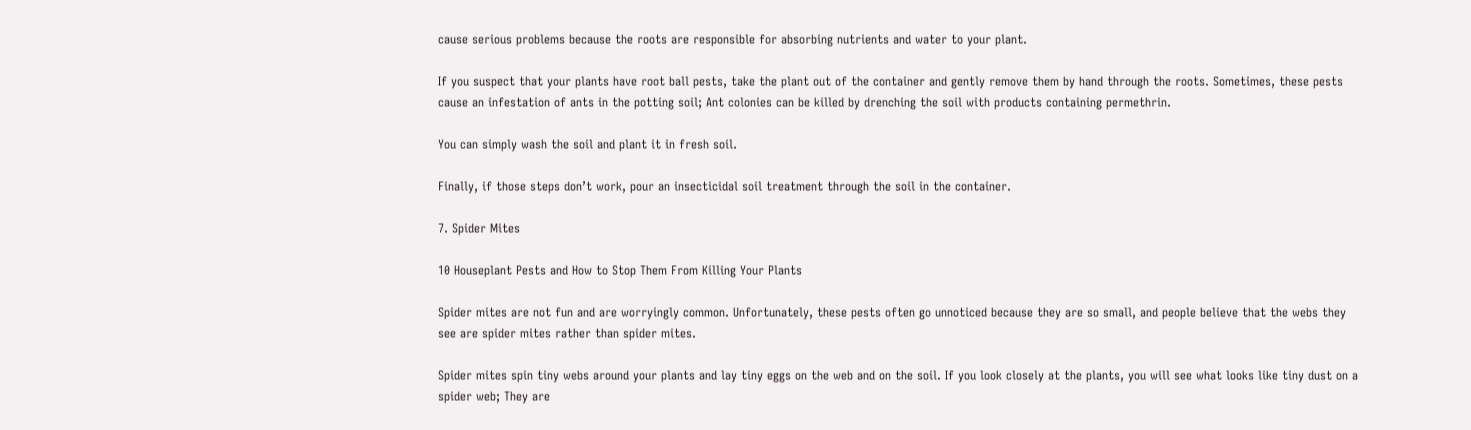cause serious problems because the roots are responsible for absorbing nutrients and water to your plant.

If you suspect that your plants have root ball pests, take the plant out of the container and gently remove them by hand through the roots. Sometimes, these pests cause an infestation of ants in the potting soil; Ant colonies can be killed by drenching the soil with products containing permethrin.

You can simply wash the soil and plant it in fresh soil.

Finally, if those steps don’t work, pour an insecticidal soil treatment through the soil in the container.

7. Spider Mites

10 Houseplant Pests and How to Stop Them From Killing Your Plants

Spider mites are not fun and are worryingly common. Unfortunately, these pests often go unnoticed because they are so small, and people believe that the webs they see are spider mites rather than spider mites.

Spider mites spin tiny webs around your plants and lay tiny eggs on the web and on the soil. If you look closely at the plants, you will see what looks like tiny dust on a spider web; They are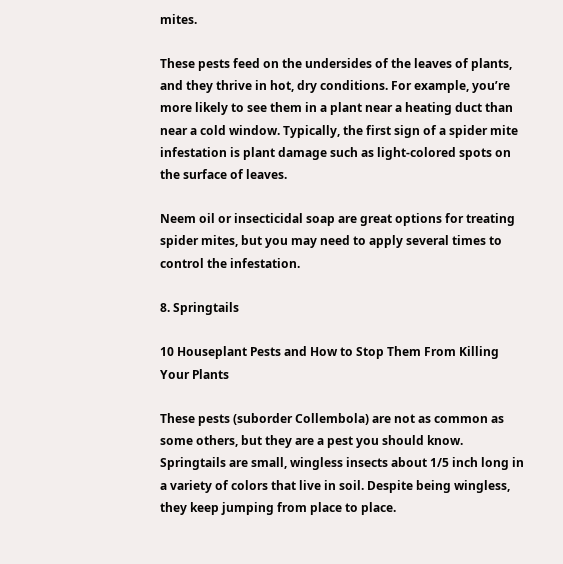mites.

These pests feed on the undersides of the leaves of plants, and they thrive in hot, dry conditions. For example, you’re more likely to see them in a plant near a heating duct than near a cold window. Typically, the first sign of a spider mite infestation is plant damage such as light-colored spots on the surface of leaves.

Neem oil or insecticidal soap are great options for treating spider mites, but you may need to apply several times to control the infestation.

8. Springtails

10 Houseplant Pests and How to Stop Them From Killing Your Plants

These pests (suborder Collembola) are not as common as some others, but they are a pest you should know. Springtails are small, wingless insects about 1/5 inch long in a variety of colors that live in soil. Despite being wingless, they keep jumping from place to place.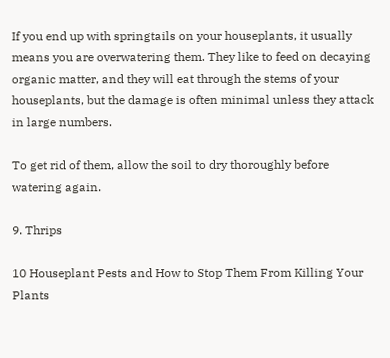If you end up with springtails on your houseplants, it usually means you are overwatering them. They like to feed on decaying organic matter, and they will eat through the stems of your houseplants, but the damage is often minimal unless they attack in large numbers.

To get rid of them, allow the soil to dry thoroughly before watering again.

9. Thrips

10 Houseplant Pests and How to Stop Them From Killing Your Plants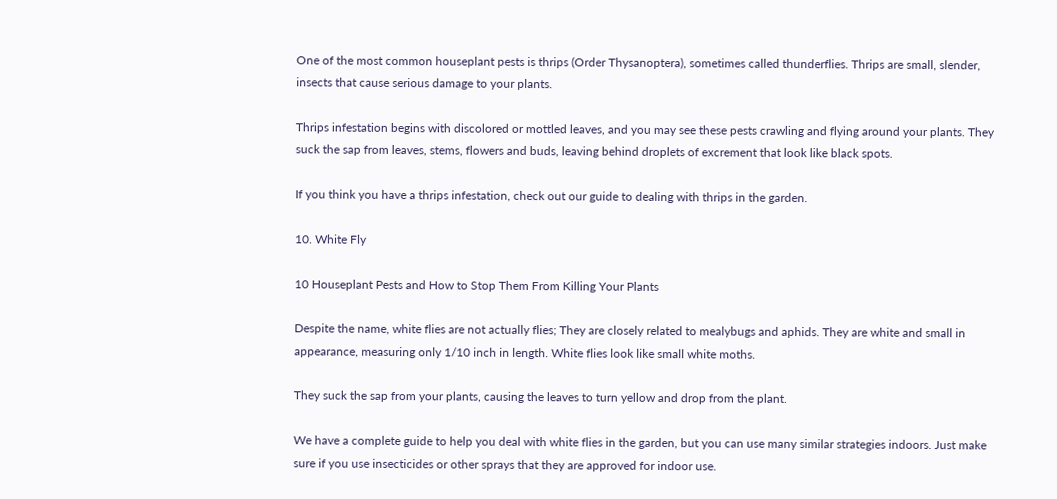One of the most common houseplant pests is thrips (Order Thysanoptera), sometimes called thunderflies. Thrips are small, slender, insects that cause serious damage to your plants.

Thrips infestation begins with discolored or mottled leaves, and you may see these pests crawling and flying around your plants. They suck the sap from leaves, stems, flowers and buds, leaving behind droplets of excrement that look like black spots.

If you think you have a thrips infestation, check out our guide to dealing with thrips in the garden.

10. White Fly

10 Houseplant Pests and How to Stop Them From Killing Your Plants

Despite the name, white flies are not actually flies; They are closely related to mealybugs and aphids. They are white and small in appearance, measuring only 1/10 inch in length. White flies look like small white moths.

They suck the sap from your plants, causing the leaves to turn yellow and drop from the plant.

We have a complete guide to help you deal with white flies in the garden, but you can use many similar strategies indoors. Just make sure if you use insecticides or other sprays that they are approved for indoor use.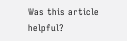Was this article helpful?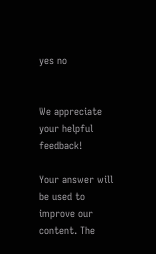yes no


We appreciate your helpful feedback!

Your answer will be used to improve our content. The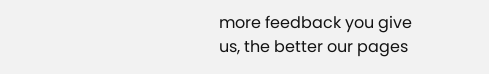more feedback you give us, the better our pages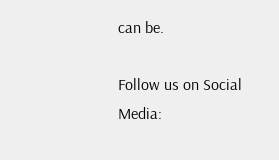can be.

Follow us on Social Media: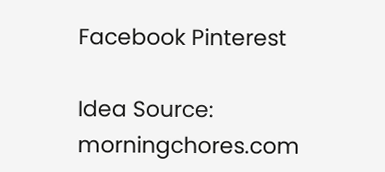Facebook Pinterest

Idea Source: morningchores.com